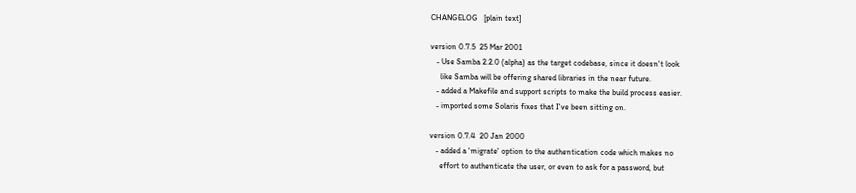CHANGELOG   [plain text]

version 0.7.5  25 Mar 2001
   - Use Samba 2.2.0 (alpha) as the target codebase, since it doesn't look
     like Samba will be offering shared libraries in the near future.
   - added a Makefile and support scripts to make the build process easier.
   - imported some Solaris fixes that I've been sitting on.

version 0.7.4  20 Jan 2000
   - added a 'migrate' option to the authentication code which makes no
     effort to authenticate the user, or even to ask for a password, but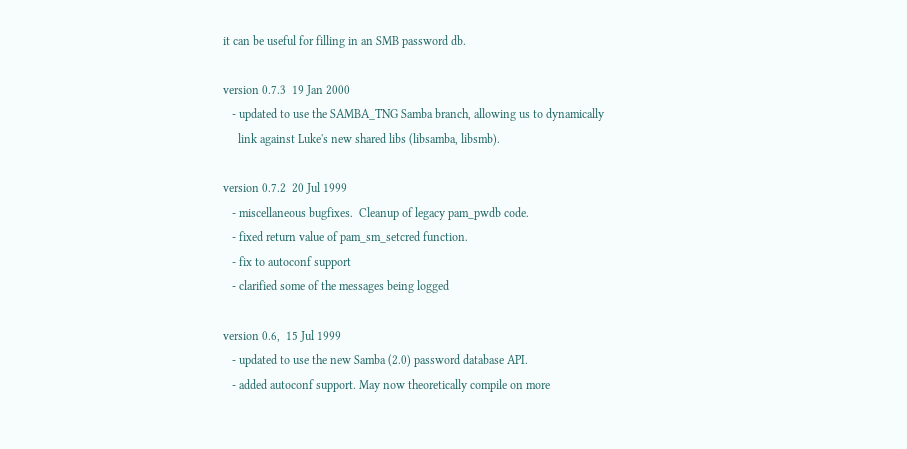it can be useful for filling in an SMB password db.

version 0.7.3  19 Jan 2000
   - updated to use the SAMBA_TNG Samba branch, allowing us to dynamically
     link against Luke's new shared libs (libsamba, libsmb).

version 0.7.2  20 Jul 1999
   - miscellaneous bugfixes.  Cleanup of legacy pam_pwdb code.
   - fixed return value of pam_sm_setcred function.
   - fix to autoconf support
   - clarified some of the messages being logged

version 0.6,  15 Jul 1999
   - updated to use the new Samba (2.0) password database API.
   - added autoconf support. May now theoretically compile on more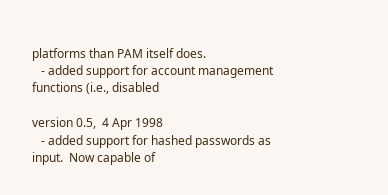platforms than PAM itself does.
   - added support for account management functions (i.e., disabled

version 0.5,  4 Apr 1998
   - added support for hashed passwords as input.  Now capable of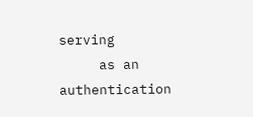serving
     as an authentication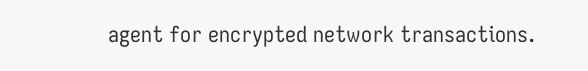agent for encrypted network transactions.